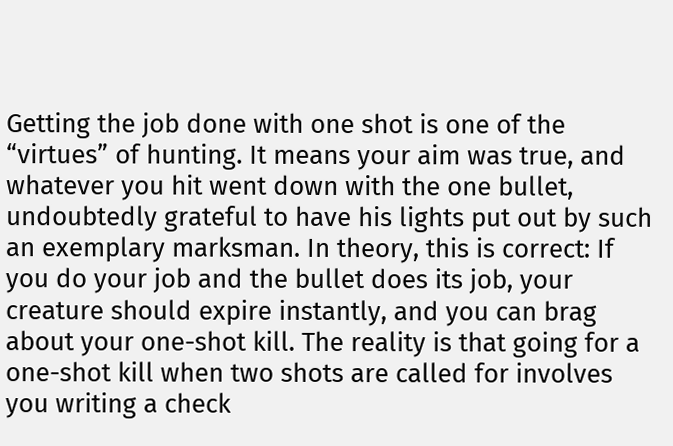Getting the job done with one shot is one of the “virtues” of hunting. It means your aim was true, and whatever you hit went down with the one bullet, undoubtedly grateful to have his lights put out by such an exemplary marksman. In theory, this is correct: If you do your job and the bullet does its job, your creature should expire instantly, and you can brag about your one-shot kill. The reality is that going for a one-shot kill when two shots are called for involves you writing a check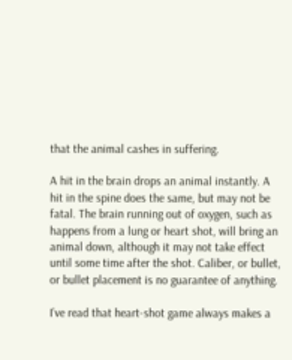that the animal cashes in suffering.

A hit in the brain drops an animal instantly. A hit in the spine does the same, but may not be fatal. The brain running out of oxygen, such as happens from a lung or heart shot, will bring an animal down, although it may not take effect until some time after the shot. Caliber, or bullet, or bullet placement is no guarantee of anything.

I’ve read that heart-shot game always makes a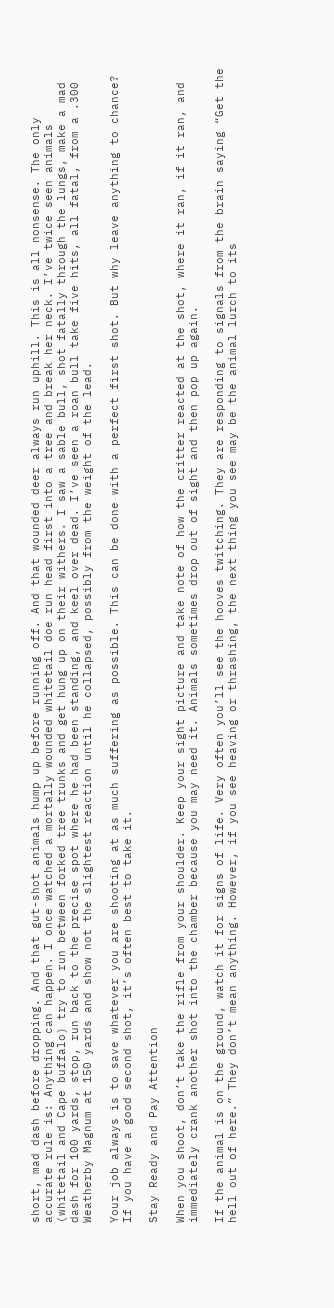short, mad dash before dropping. And that gut-shot animals hump up before running off. And that wounded deer always run uphill. This is all nonsense. The only accurate rule is: Anything can happen. I once watched a mortally wounded whitetail doe run head first into a tree and break her neck. I’ve twice seen animals (whitetail and Cape buffalo) try to run between forked tree trunks and get hung up on their withers. I saw a sable bull, shot fatally through the lungs, make a mad dash for 100 yards, stop, run back to the precise spot where he had been standing, and keel over dead. I’ve seen a roan bull take five hits, all fatal, from a .300 Weatherby Magnum at 150 yards and show not the slightest reaction until he collapsed, possibly from the weight of the lead.

Your job always is to save whatever you are shooting at as much suffering as possible. This can be done with a perfect first shot. But why leave anything to chance? If you have a good second shot, it’s often best to take it.

Stay Ready and Pay Attention

When you shoot, don’t take the rifle from your shoulder. Keep your sight picture and take note of how the critter reacted at the shot, where it ran, if it ran, and immediately crank another shot into the chamber because you may need it. Animals sometimes drop out of sight and then pop up again.

If the animal is on the ground, watch it for signs of life. Very often you’ll see the hooves twitching. They are responding to signals from the brain saying “Get the hell out of here.” They don’t mean anything. However, if you see heaving or thrashing, the next thing you see may be the animal lurch to its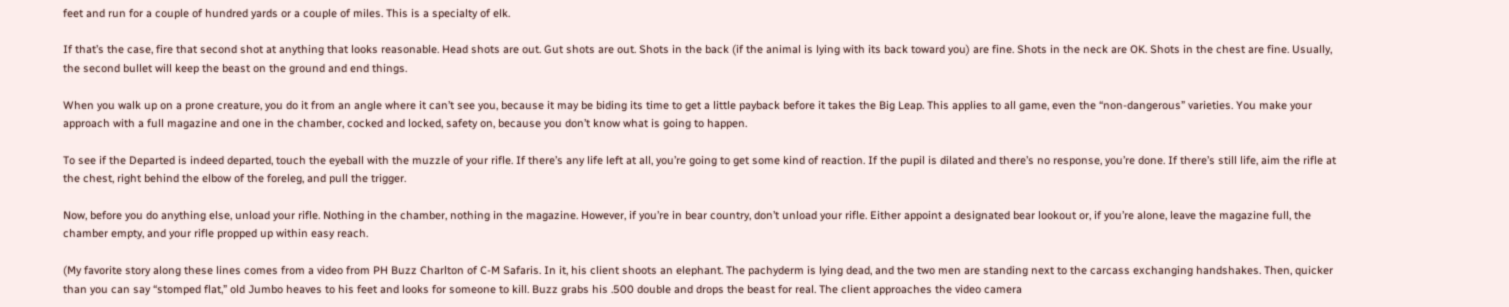feet and run for a couple of hundred yards or a couple of miles. This is a specialty of elk.

If that’s the case, fire that second shot at anything that looks reasonable. Head shots are out. Gut shots are out. Shots in the back (if the animal is lying with its back toward you) are fine. Shots in the neck are OK. Shots in the chest are fine. Usually, the second bullet will keep the beast on the ground and end things.

When you walk up on a prone creature, you do it from an angle where it can’t see you, because it may be biding its time to get a little payback before it takes the Big Leap. This applies to all game, even the “non-dangerous” varieties. You make your approach with a full magazine and one in the chamber, cocked and locked, safety on, because you don’t know what is going to happen.

To see if the Departed is indeed departed, touch the eyeball with the muzzle of your rifle. If there’s any life left at all, you’re going to get some kind of reaction. If the pupil is dilated and there’s no response, you’re done. If there’s still life, aim the rifle at the chest, right behind the elbow of the foreleg, and pull the trigger.

Now, before you do anything else, unload your rifle. Nothing in the chamber, nothing in the magazine. However, if you’re in bear country, don’t unload your rifle. Either appoint a designated bear lookout or, if you’re alone, leave the magazine full, the chamber empty, and your rifle propped up within easy reach.

(My favorite story along these lines comes from a video from PH Buzz Charlton of C-M Safaris. In it, his client shoots an elephant. The pachyderm is lying dead, and the two men are standing next to the carcass exchanging handshakes. Then, quicker than you can say “stomped flat,” old Jumbo heaves to his feet and looks for someone to kill. Buzz grabs his .500 double and drops the beast for real. The client approaches the video camera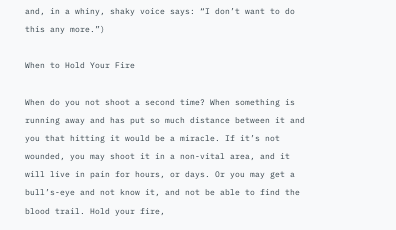and, in a whiny, shaky voice says: “I don’t want to do this any more.”)

When to Hold Your Fire

When do you not shoot a second time? When something is running away and has put so much distance between it and you that hitting it would be a miracle. If it’s not wounded, you may shoot it in a non-vital area, and it will live in pain for hours, or days. Or you may get a bull’s-eye and not know it, and not be able to find the blood trail. Hold your fire,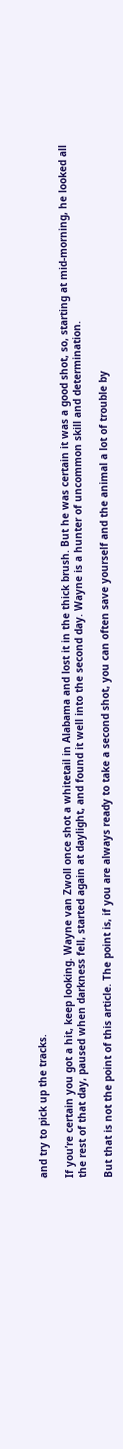and try to pick up the tracks.

If you’re certain you got a hit, keep looking. Wayne van Zwoll once shot a whitetail in Alabama and lost it in the thick brush. But he was certain it was a good shot, so, starting at mid-morning, he looked all the rest of that day, paused when darkness fell, started again at daylight, and found it well into the second day. Wayne is a hunter of uncommon skill and determination.

But that is not the point of this article. The point is, if you are always ready to take a second shot, you can often save yourself and the animal a lot of trouble by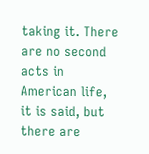taking it. There are no second acts in American life, it is said, but there are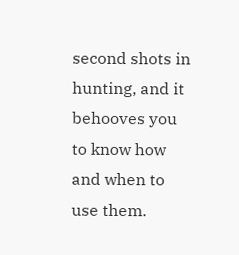second shots in hunting, and it behooves you to know how and when to use them.